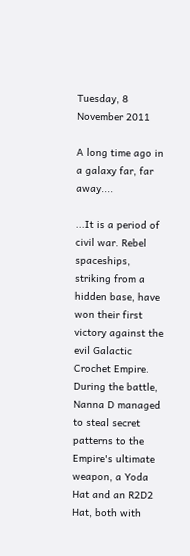Tuesday, 8 November 2011

A long time ago in a galaxy far, far away....

...It is a period of civil war. Rebel spaceships, striking from a hidden base, have won their first victory against the evil Galactic Crochet Empire.
During the battle, Nanna D managed to steal secret patterns to the Empire's ultimate weapon, a Yoda Hat and an R2D2 Hat, both with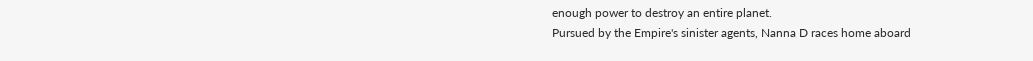enough power to destroy an entire planet.
Pursued by the Empire's sinister agents, Nanna D races home aboard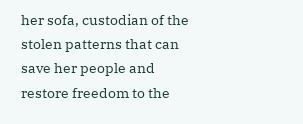her sofa, custodian of the stolen patterns that can save her people and restore freedom to the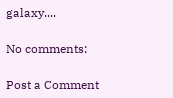galaxy....

No comments:

Post a Comment